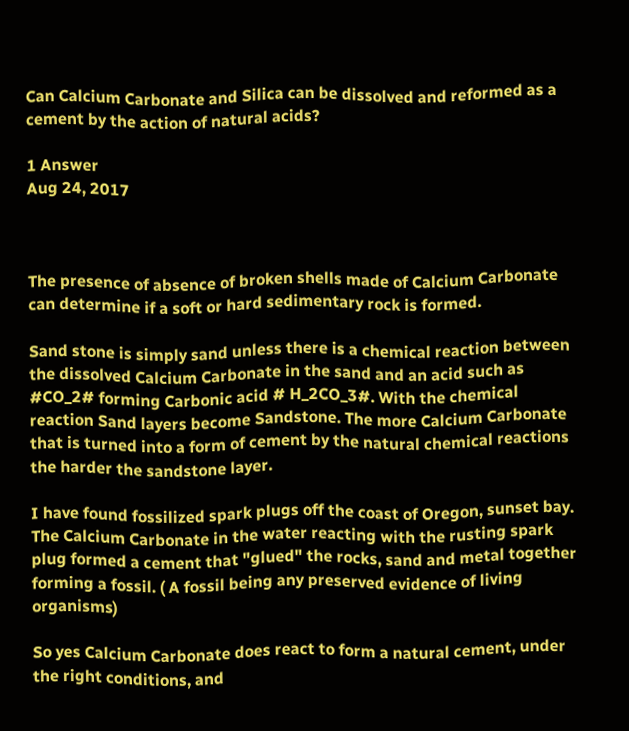Can Calcium Carbonate and Silica can be dissolved and reformed as a cement by the action of natural acids?

1 Answer
Aug 24, 2017



The presence of absence of broken shells made of Calcium Carbonate can determine if a soft or hard sedimentary rock is formed.

Sand stone is simply sand unless there is a chemical reaction between the dissolved Calcium Carbonate in the sand and an acid such as #CO_2# forming Carbonic acid # H_2CO_3#. With the chemical reaction Sand layers become Sandstone. The more Calcium Carbonate that is turned into a form of cement by the natural chemical reactions the harder the sandstone layer.

I have found fossilized spark plugs off the coast of Oregon, sunset bay. The Calcium Carbonate in the water reacting with the rusting spark plug formed a cement that "glued" the rocks, sand and metal together forming a fossil. ( A fossil being any preserved evidence of living organisms)

So yes Calcium Carbonate does react to form a natural cement, under the right conditions, and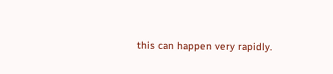this can happen very rapidly.